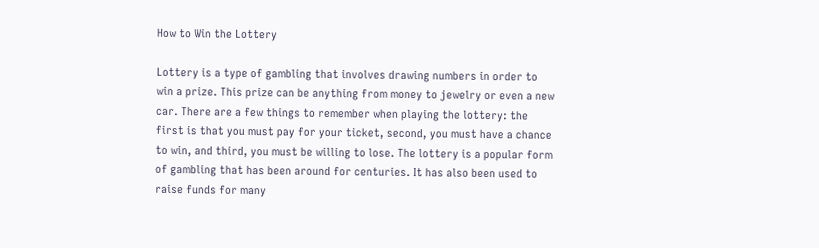How to Win the Lottery

Lottery is a type of gambling that involves drawing numbers in order to win a prize. This prize can be anything from money to jewelry or even a new car. There are a few things to remember when playing the lottery: the first is that you must pay for your ticket, second, you must have a chance to win, and third, you must be willing to lose. The lottery is a popular form of gambling that has been around for centuries. It has also been used to raise funds for many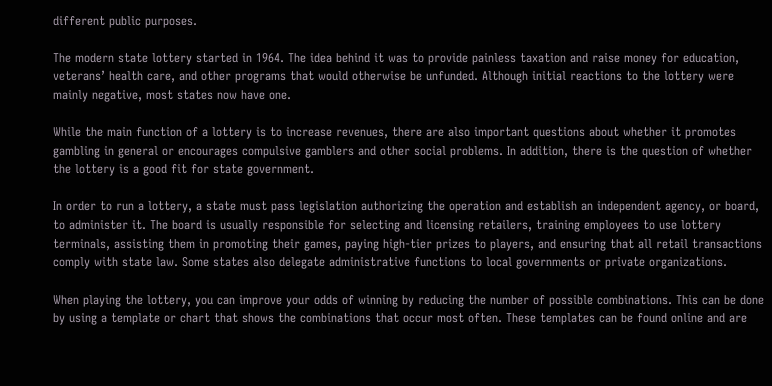different public purposes.

The modern state lottery started in 1964. The idea behind it was to provide painless taxation and raise money for education, veterans’ health care, and other programs that would otherwise be unfunded. Although initial reactions to the lottery were mainly negative, most states now have one.

While the main function of a lottery is to increase revenues, there are also important questions about whether it promotes gambling in general or encourages compulsive gamblers and other social problems. In addition, there is the question of whether the lottery is a good fit for state government.

In order to run a lottery, a state must pass legislation authorizing the operation and establish an independent agency, or board, to administer it. The board is usually responsible for selecting and licensing retailers, training employees to use lottery terminals, assisting them in promoting their games, paying high-tier prizes to players, and ensuring that all retail transactions comply with state law. Some states also delegate administrative functions to local governments or private organizations.

When playing the lottery, you can improve your odds of winning by reducing the number of possible combinations. This can be done by using a template or chart that shows the combinations that occur most often. These templates can be found online and are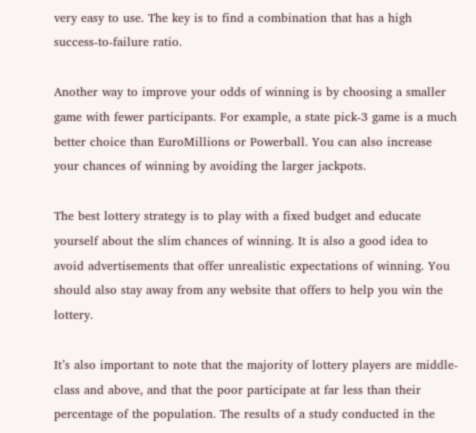very easy to use. The key is to find a combination that has a high success-to-failure ratio.

Another way to improve your odds of winning is by choosing a smaller game with fewer participants. For example, a state pick-3 game is a much better choice than EuroMillions or Powerball. You can also increase your chances of winning by avoiding the larger jackpots.

The best lottery strategy is to play with a fixed budget and educate yourself about the slim chances of winning. It is also a good idea to avoid advertisements that offer unrealistic expectations of winning. You should also stay away from any website that offers to help you win the lottery.

It’s also important to note that the majority of lottery players are middle-class and above, and that the poor participate at far less than their percentage of the population. The results of a study conducted in the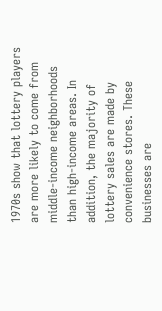1970s show that lottery players are more likely to come from middle-income neighborhoods than high-income areas. In addition, the majority of lottery sales are made by convenience stores. These businesses are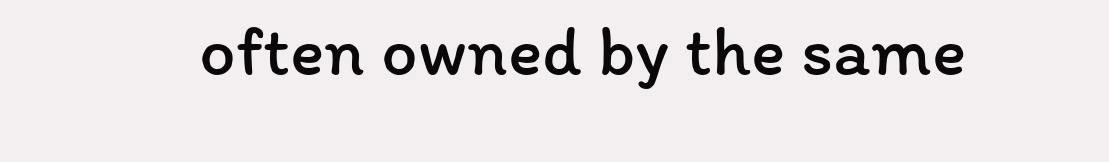often owned by the same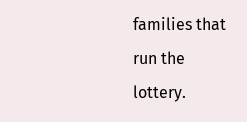families that run the lottery.